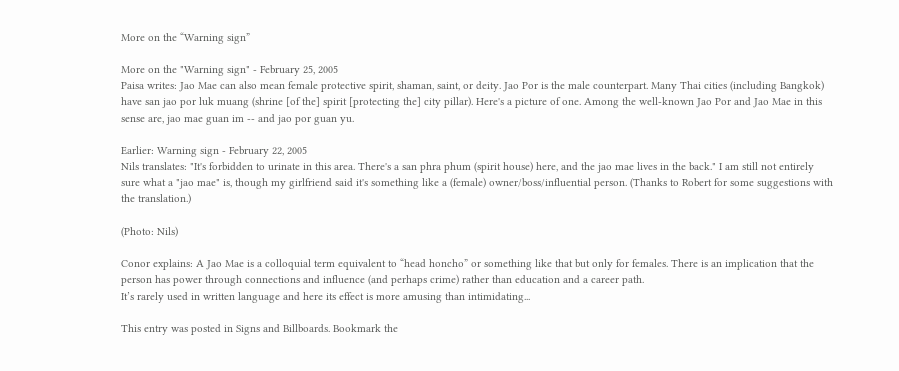More on the “Warning sign”

More on the "Warning sign" - February 25, 2005
Paisa writes: Jao Mae can also mean female protective spirit, shaman, saint, or deity. Jao Por is the male counterpart. Many Thai cities (including Bangkok) have san jao por luk muang (shrine [of the] spirit [protecting the] city pillar). Here's a picture of one. Among the well-known Jao Por and Jao Mae in this sense are, jao mae guan im -- and jao por guan yu.

Earlier: Warning sign - February 22, 2005
Nils translates: "It's forbidden to urinate in this area. There's a san phra phum (spirit house) here, and the jao mae lives in the back." I am still not entirely sure what a "jao mae" is, though my girlfriend said it's something like a (female) owner/boss/influential person. (Thanks to Robert for some suggestions with the translation.)

(Photo: Nils)

Conor explains: A Jao Mae is a colloquial term equivalent to “head honcho” or something like that but only for females. There is an implication that the person has power through connections and influence (and perhaps crime) rather than education and a career path.
It’s rarely used in written language and here its effect is more amusing than intimidating...

This entry was posted in Signs and Billboards. Bookmark the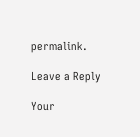permalink.

Leave a Reply

Your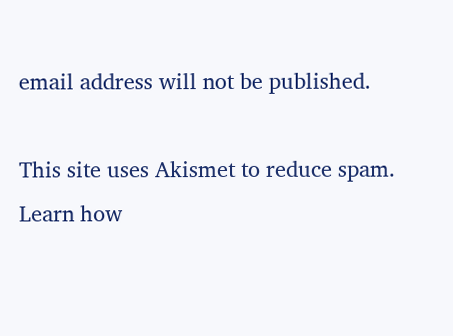email address will not be published.

This site uses Akismet to reduce spam. Learn how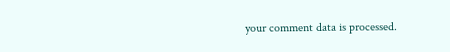your comment data is processed.